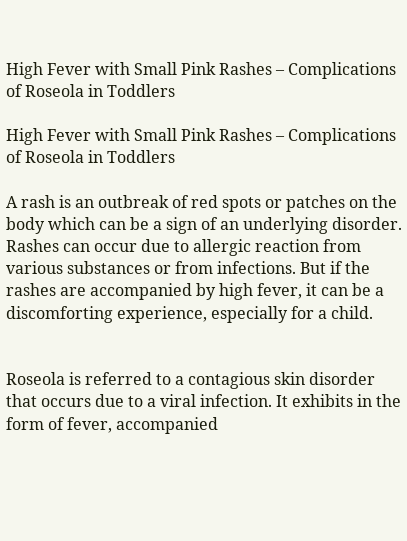High Fever with Small Pink Rashes – Complications of Roseola in Toddlers

High Fever with Small Pink Rashes – Complications of Roseola in Toddlers

A rash is an outbreak of red spots or patches on the body which can be a sign of an underlying disorder. Rashes can occur due to allergic reaction from various substances or from infections. But if the rashes are accompanied by high fever, it can be a discomforting experience, especially for a child.


Roseola is referred to a contagious skin disorder that occurs due to a viral infection. It exhibits in the form of fever, accompanied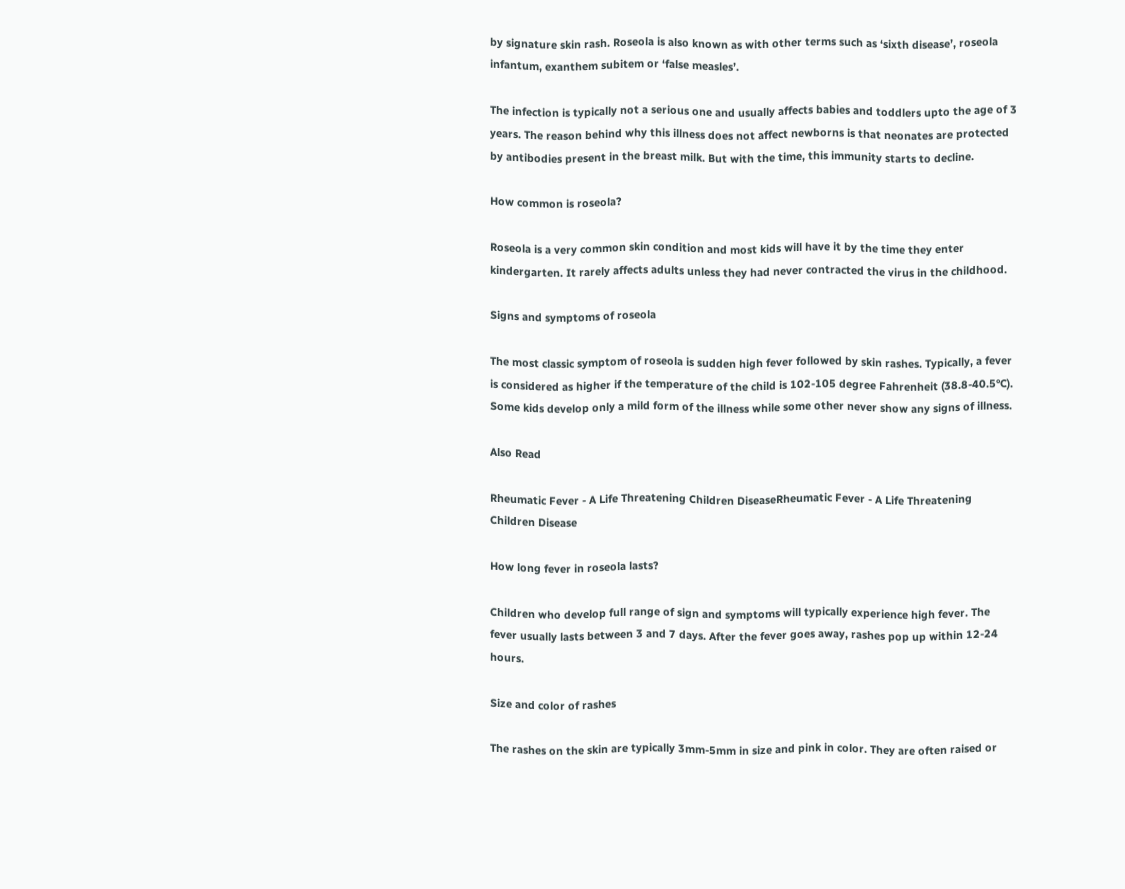by signature skin rash. Roseola is also known as with other terms such as ‘sixth disease’, roseola infantum, exanthem subitem or ‘false measles’.

The infection is typically not a serious one and usually affects babies and toddlers upto the age of 3 years. The reason behind why this illness does not affect newborns is that neonates are protected by antibodies present in the breast milk. But with the time, this immunity starts to decline.

How common is roseola?

Roseola is a very common skin condition and most kids will have it by the time they enter kindergarten. It rarely affects adults unless they had never contracted the virus in the childhood.

Signs and symptoms of roseola

The most classic symptom of roseola is sudden high fever followed by skin rashes. Typically, a fever is considered as higher if the temperature of the child is 102-105 degree Fahrenheit (38.8-40.5°C). Some kids develop only a mild form of the illness while some other never show any signs of illness.

Also Read

Rheumatic Fever - A Life Threatening Children DiseaseRheumatic Fever - A Life Threatening Children Disease

How long fever in roseola lasts?

Children who develop full range of sign and symptoms will typically experience high fever. The fever usually lasts between 3 and 7 days. After the fever goes away, rashes pop up within 12-24 hours.

Size and color of rashes

The rashes on the skin are typically 3mm-5mm in size and pink in color. They are often raised or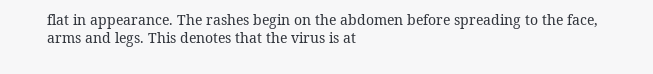flat in appearance. The rashes begin on the abdomen before spreading to the face, arms and legs. This denotes that the virus is at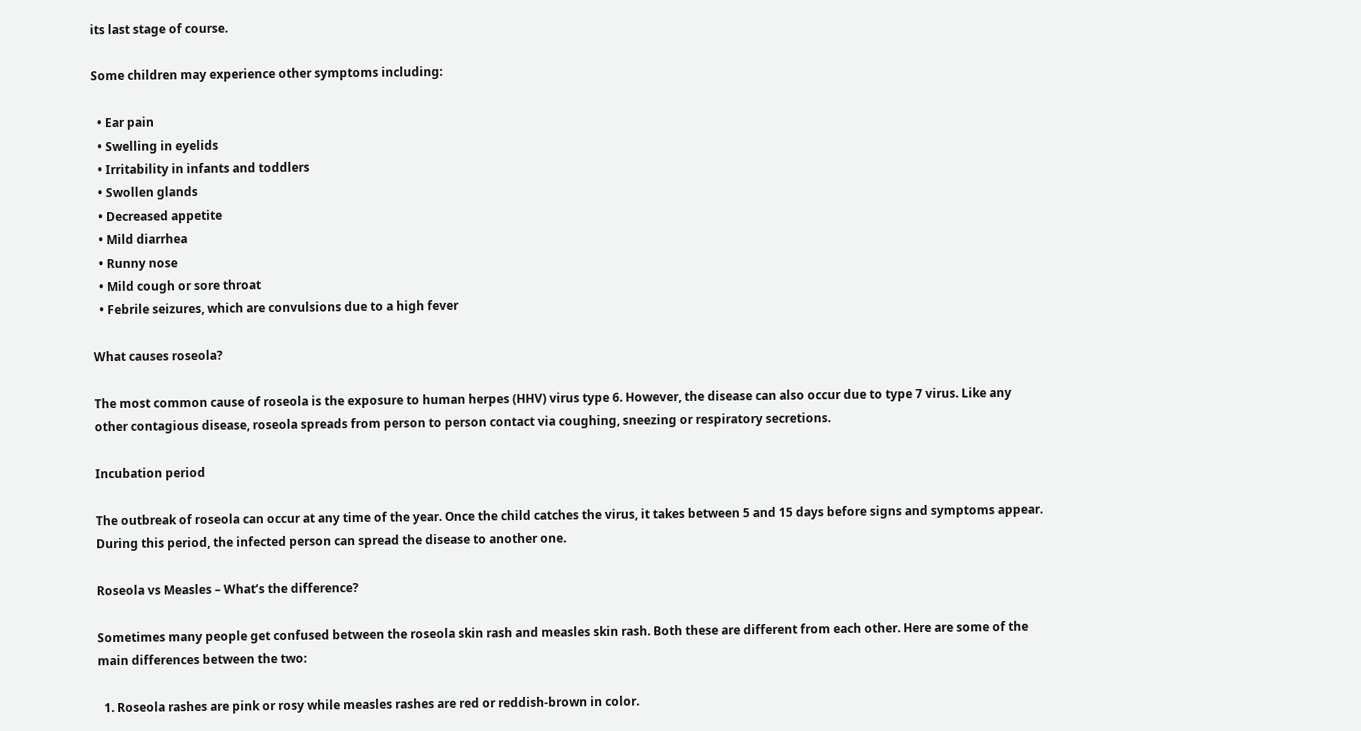its last stage of course.

Some children may experience other symptoms including:

  • Ear pain
  • Swelling in eyelids
  • Irritability in infants and toddlers
  • Swollen glands
  • Decreased appetite
  • Mild diarrhea
  • Runny nose
  • Mild cough or sore throat
  • Febrile seizures, which are convulsions due to a high fever

What causes roseola?

The most common cause of roseola is the exposure to human herpes (HHV) virus type 6. However, the disease can also occur due to type 7 virus. Like any other contagious disease, roseola spreads from person to person contact via coughing, sneezing or respiratory secretions.

Incubation period

The outbreak of roseola can occur at any time of the year. Once the child catches the virus, it takes between 5 and 15 days before signs and symptoms appear. During this period, the infected person can spread the disease to another one.

Roseola vs Measles – What’s the difference?

Sometimes many people get confused between the roseola skin rash and measles skin rash. Both these are different from each other. Here are some of the main differences between the two:

  1. Roseola rashes are pink or rosy while measles rashes are red or reddish-brown in color.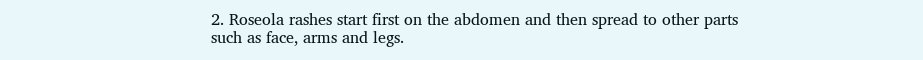2. Roseola rashes start first on the abdomen and then spread to other parts such as face, arms and legs.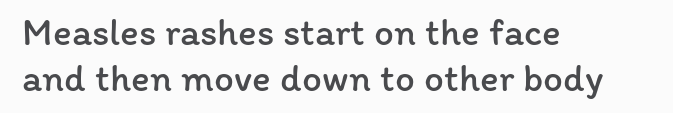Measles rashes start on the face and then move down to other body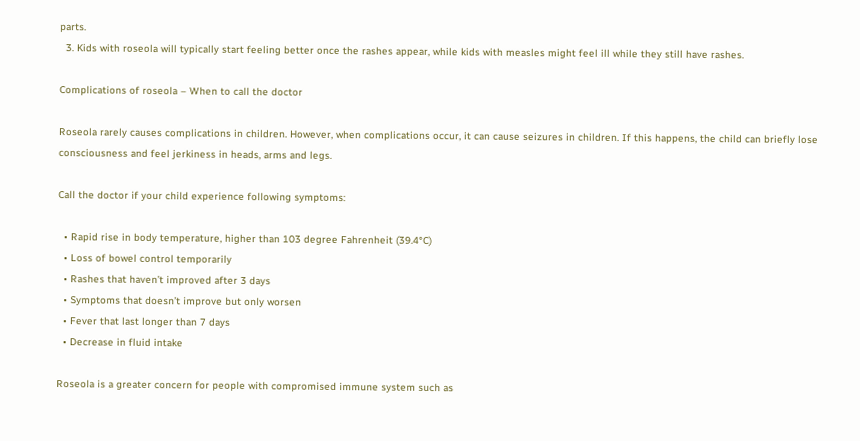parts.
  3. Kids with roseola will typically start feeling better once the rashes appear, while kids with measles might feel ill while they still have rashes.

Complications of roseola – When to call the doctor

Roseola rarely causes complications in children. However, when complications occur, it can cause seizures in children. If this happens, the child can briefly lose consciousness and feel jerkiness in heads, arms and legs.

Call the doctor if your child experience following symptoms:

  • Rapid rise in body temperature, higher than 103 degree Fahrenheit (39.4°C)
  • Loss of bowel control temporarily
  • Rashes that haven’t improved after 3 days
  • Symptoms that doesn’t improve but only worsen
  • Fever that last longer than 7 days
  • Decrease in fluid intake

Roseola is a greater concern for people with compromised immune system such as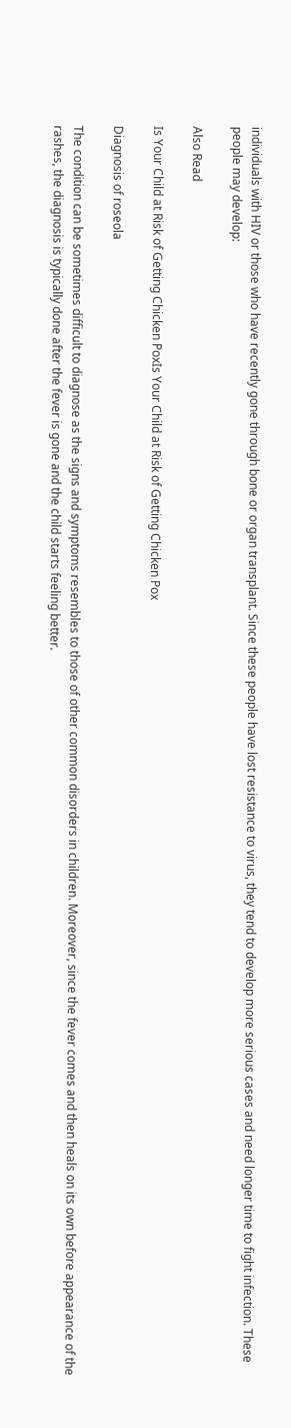individuals with HIV or those who have recently gone through bone or organ transplant. Since these people have lost resistance to virus, they tend to develop more serious cases and need longer time to fight infection. These people may develop:

Also Read

Is Your Child at Risk of Getting Chicken PoxIs Your Child at Risk of Getting Chicken Pox

Diagnosis of roseola

The condition can be sometimes difficult to diagnose as the signs and symptoms resembles to those of other common disorders in children. Moreover, since the fever comes and then heals on its own before appearance of the rashes, the diagnosis is typically done after the fever is gone and the child starts feeling better.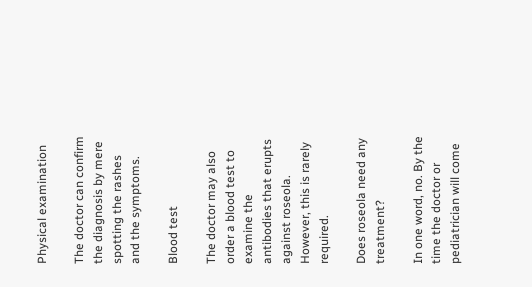Physical examination

The doctor can confirm the diagnosis by mere spotting the rashes and the symptoms.

Blood test

The doctor may also order a blood test to examine the antibodies that erupts against roseola. However, this is rarely required.

Does roseola need any treatment?

In one word, no. By the time the doctor or pediatrician will come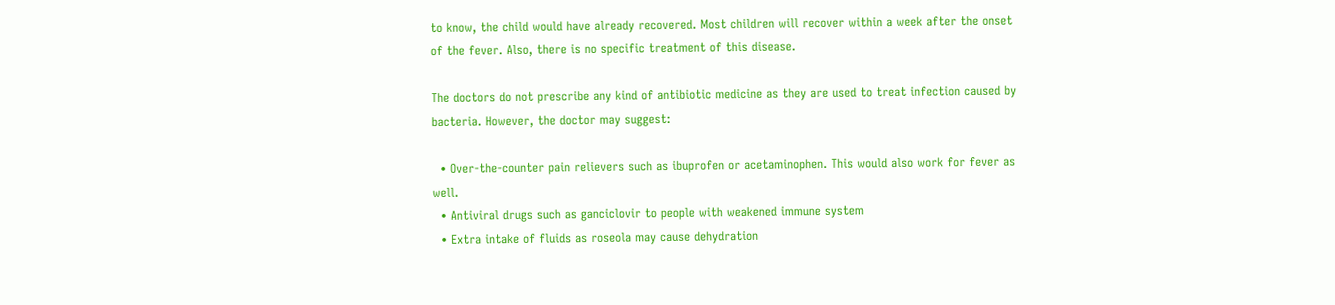to know, the child would have already recovered. Most children will recover within a week after the onset of the fever. Also, there is no specific treatment of this disease.

The doctors do not prescribe any kind of antibiotic medicine as they are used to treat infection caused by bacteria. However, the doctor may suggest:

  • Over-the-counter pain relievers such as ibuprofen or acetaminophen. This would also work for fever as well.
  • Antiviral drugs such as ganciclovir to people with weakened immune system
  • Extra intake of fluids as roseola may cause dehydration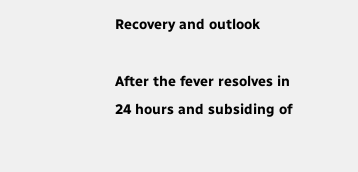Recovery and outlook

After the fever resolves in 24 hours and subsiding of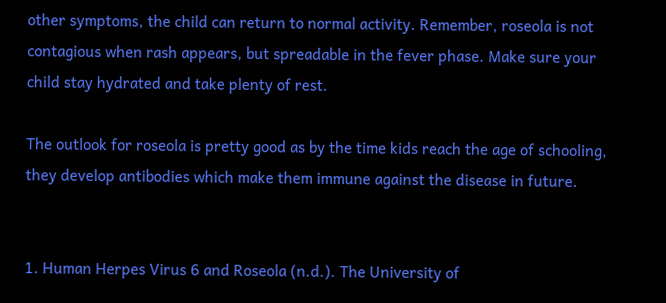other symptoms, the child can return to normal activity. Remember, roseola is not contagious when rash appears, but spreadable in the fever phase. Make sure your child stay hydrated and take plenty of rest.

The outlook for roseola is pretty good as by the time kids reach the age of schooling, they develop antibodies which make them immune against the disease in future.


1. Human Herpes Virus 6 and Roseola (n.d.). The University of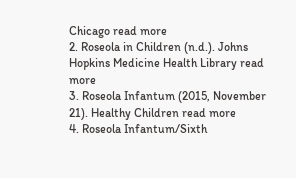Chicago read more
2. Roseola in Children (n.d.). Johns Hopkins Medicine Health Library read more
3. Roseola Infantum (2015, November 21). Healthy Children read more
4. Roseola Infantum/Sixth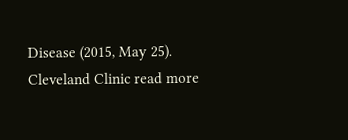Disease (2015, May 25). Cleveland Clinic read more